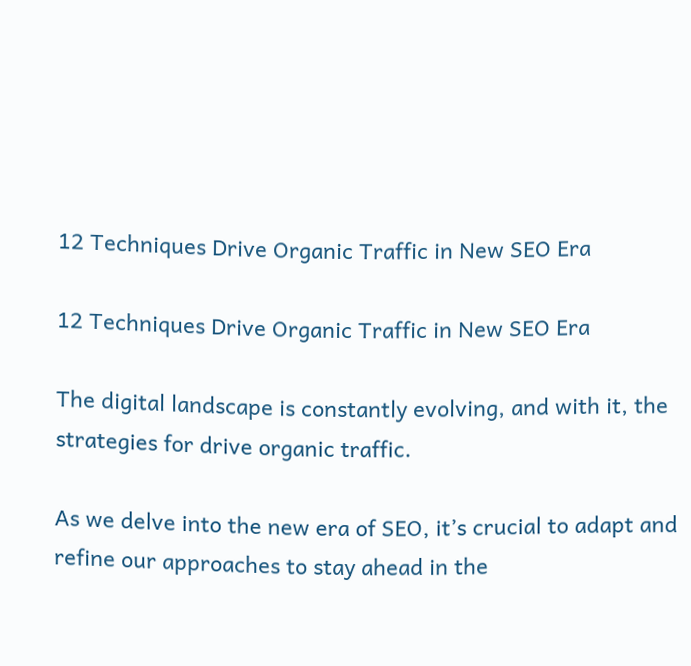12 Techniques Drive Organic Traffic in New SEO Era

12 Techniques Drive Organic Traffic in New SEO Era

The digital landscape is constantly evolving, and with it, the strategies for drive organic traffic.

As we delve into the new era of SEO, it’s crucial to adapt and refine our approaches to stay ahead in the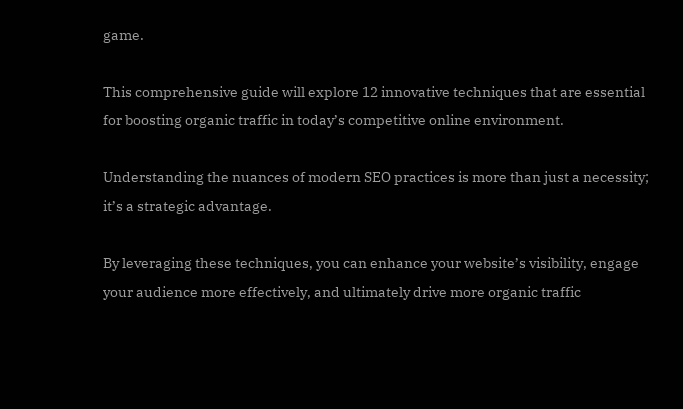game.

This comprehensive guide will explore 12 innovative techniques that are essential for boosting organic traffic in today’s competitive online environment.

Understanding the nuances of modern SEO practices is more than just a necessity; it’s a strategic advantage.

By leveraging these techniques, you can enhance your website’s visibility, engage your audience more effectively, and ultimately drive more organic traffic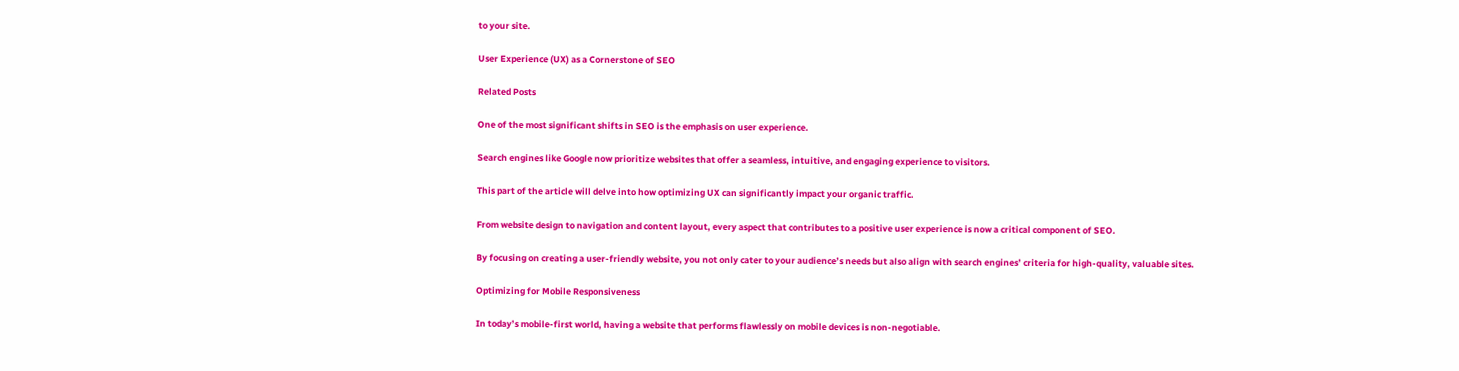to your site.

User Experience (UX) as a Cornerstone of SEO

Related Posts

One of the most significant shifts in SEO is the emphasis on user experience.

Search engines like Google now prioritize websites that offer a seamless, intuitive, and engaging experience to visitors.

This part of the article will delve into how optimizing UX can significantly impact your organic traffic.

From website design to navigation and content layout, every aspect that contributes to a positive user experience is now a critical component of SEO.

By focusing on creating a user-friendly website, you not only cater to your audience’s needs but also align with search engines’ criteria for high-quality, valuable sites.

Optimizing for Mobile Responsiveness

In today’s mobile-first world, having a website that performs flawlessly on mobile devices is non-negotiable.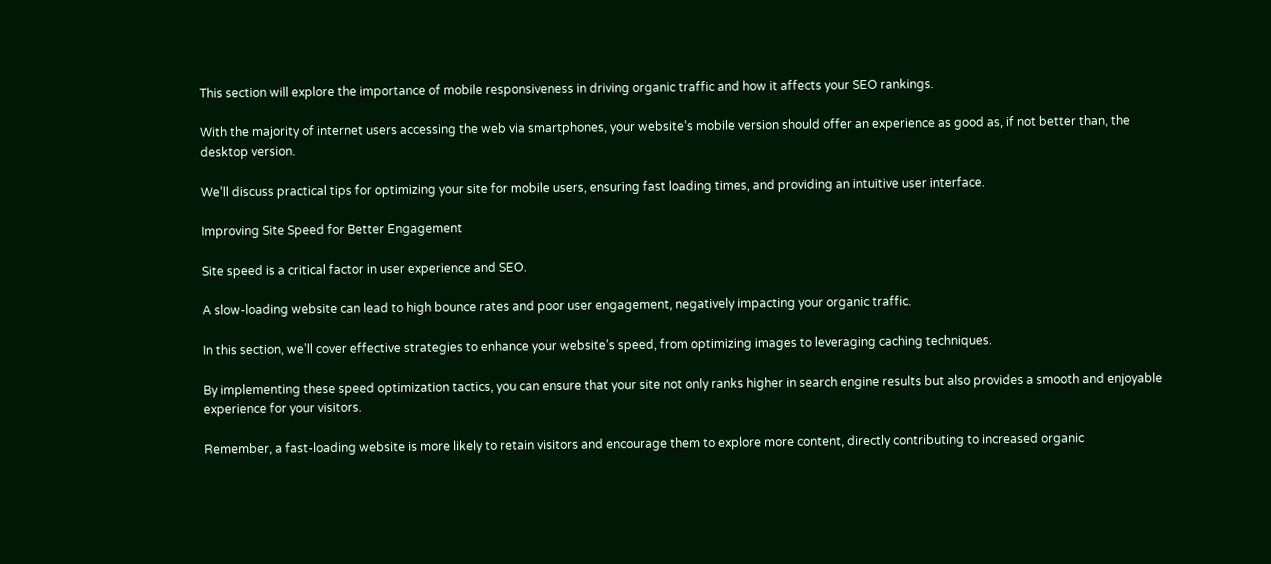This section will explore the importance of mobile responsiveness in driving organic traffic and how it affects your SEO rankings.

With the majority of internet users accessing the web via smartphones, your website’s mobile version should offer an experience as good as, if not better than, the desktop version.

We’ll discuss practical tips for optimizing your site for mobile users, ensuring fast loading times, and providing an intuitive user interface.

Improving Site Speed for Better Engagement

Site speed is a critical factor in user experience and SEO.

A slow-loading website can lead to high bounce rates and poor user engagement, negatively impacting your organic traffic.

In this section, we’ll cover effective strategies to enhance your website’s speed, from optimizing images to leveraging caching techniques.

By implementing these speed optimization tactics, you can ensure that your site not only ranks higher in search engine results but also provides a smooth and enjoyable experience for your visitors.

Remember, a fast-loading website is more likely to retain visitors and encourage them to explore more content, directly contributing to increased organic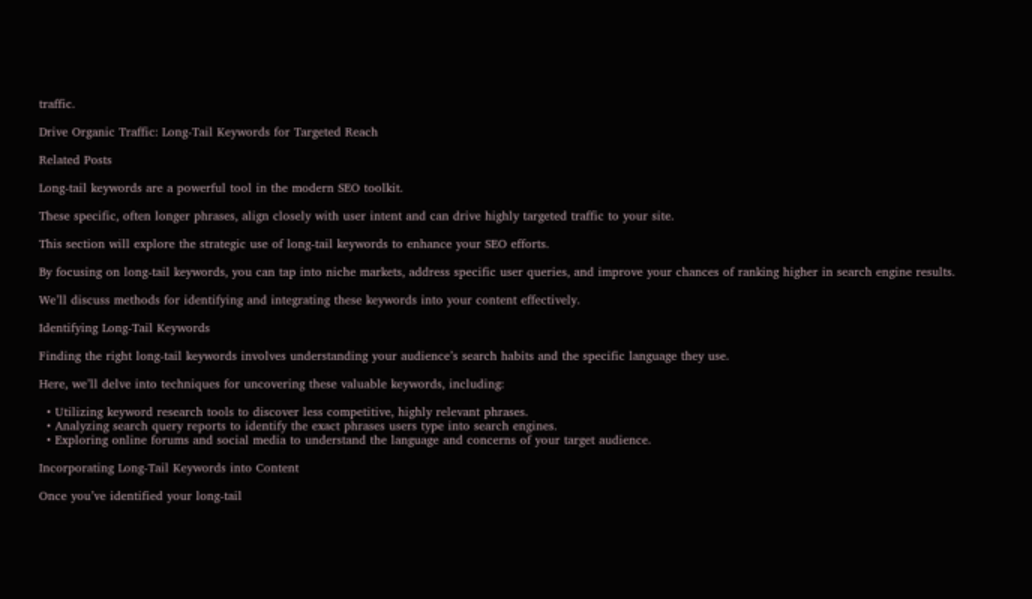traffic.

Drive Organic Traffic: Long-Tail Keywords for Targeted Reach

Related Posts

Long-tail keywords are a powerful tool in the modern SEO toolkit.

These specific, often longer phrases, align closely with user intent and can drive highly targeted traffic to your site.

This section will explore the strategic use of long-tail keywords to enhance your SEO efforts.

By focusing on long-tail keywords, you can tap into niche markets, address specific user queries, and improve your chances of ranking higher in search engine results.

We’ll discuss methods for identifying and integrating these keywords into your content effectively.

Identifying Long-Tail Keywords

Finding the right long-tail keywords involves understanding your audience’s search habits and the specific language they use.

Here, we’ll delve into techniques for uncovering these valuable keywords, including:

  • Utilizing keyword research tools to discover less competitive, highly relevant phrases.
  • Analyzing search query reports to identify the exact phrases users type into search engines.
  • Exploring online forums and social media to understand the language and concerns of your target audience.

Incorporating Long-Tail Keywords into Content

Once you’ve identified your long-tail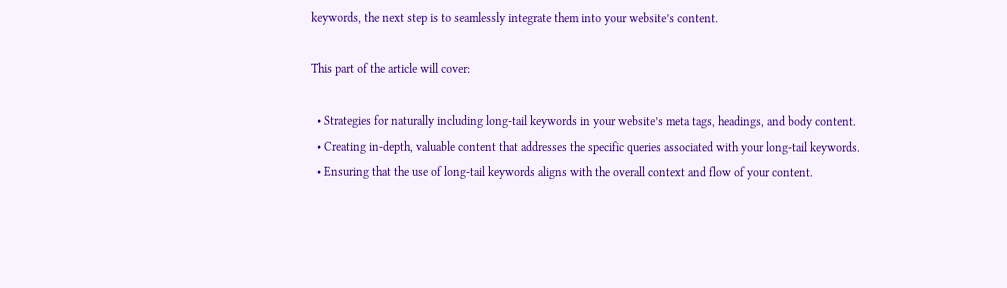keywords, the next step is to seamlessly integrate them into your website’s content.

This part of the article will cover:

  • Strategies for naturally including long-tail keywords in your website’s meta tags, headings, and body content.
  • Creating in-depth, valuable content that addresses the specific queries associated with your long-tail keywords.
  • Ensuring that the use of long-tail keywords aligns with the overall context and flow of your content.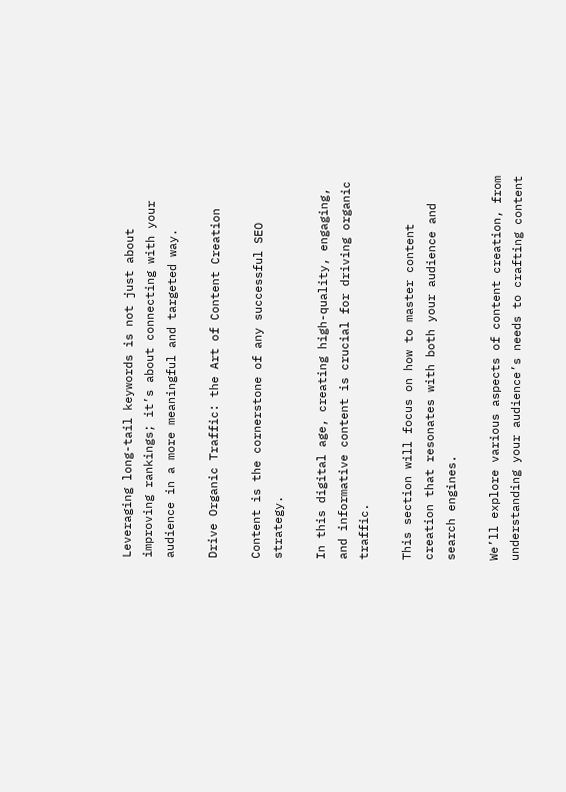Leveraging long-tail keywords is not just about improving rankings; it’s about connecting with your audience in a more meaningful and targeted way.

Drive Organic Traffic: the Art of Content Creation

Content is the cornerstone of any successful SEO strategy.

In this digital age, creating high-quality, engaging, and informative content is crucial for driving organic traffic.

This section will focus on how to master content creation that resonates with both your audience and search engines.

We’ll explore various aspects of content creation, from understanding your audience’s needs to crafting content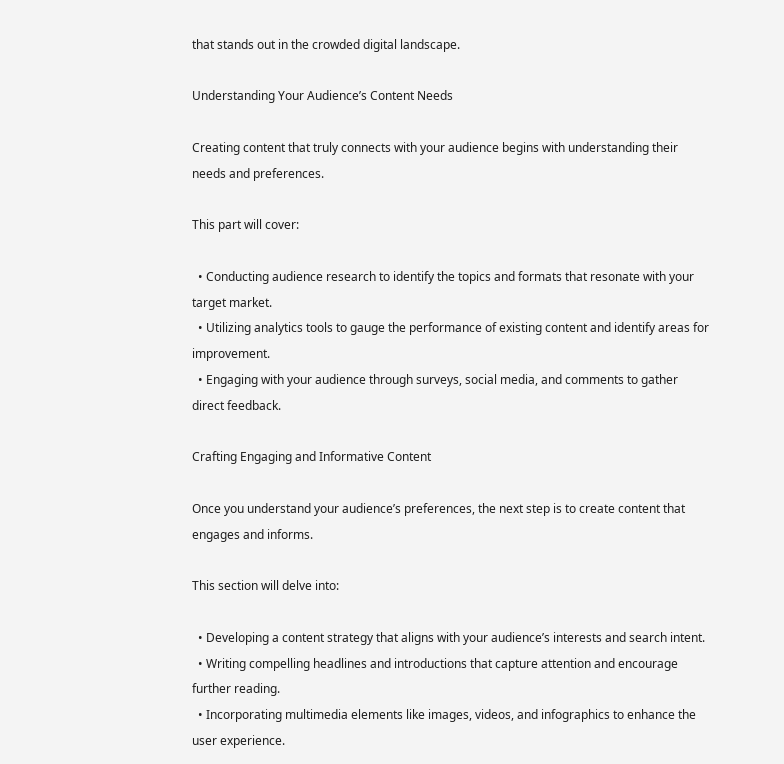that stands out in the crowded digital landscape.

Understanding Your Audience’s Content Needs

Creating content that truly connects with your audience begins with understanding their needs and preferences.

This part will cover:

  • Conducting audience research to identify the topics and formats that resonate with your target market.
  • Utilizing analytics tools to gauge the performance of existing content and identify areas for improvement.
  • Engaging with your audience through surveys, social media, and comments to gather direct feedback.

Crafting Engaging and Informative Content

Once you understand your audience’s preferences, the next step is to create content that engages and informs.

This section will delve into:

  • Developing a content strategy that aligns with your audience’s interests and search intent.
  • Writing compelling headlines and introductions that capture attention and encourage further reading.
  • Incorporating multimedia elements like images, videos, and infographics to enhance the user experience.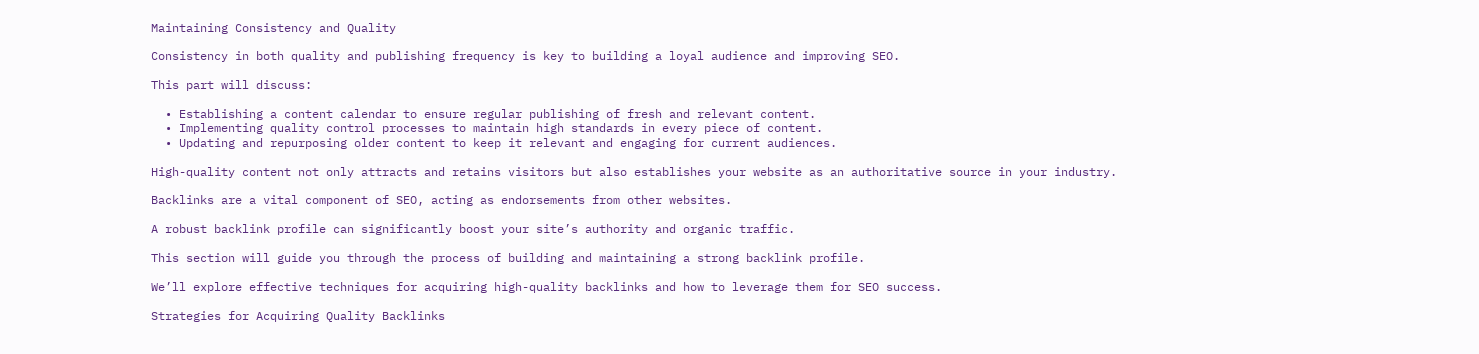Maintaining Consistency and Quality

Consistency in both quality and publishing frequency is key to building a loyal audience and improving SEO.

This part will discuss:

  • Establishing a content calendar to ensure regular publishing of fresh and relevant content.
  • Implementing quality control processes to maintain high standards in every piece of content.
  • Updating and repurposing older content to keep it relevant and engaging for current audiences.

High-quality content not only attracts and retains visitors but also establishes your website as an authoritative source in your industry.

Backlinks are a vital component of SEO, acting as endorsements from other websites.

A robust backlink profile can significantly boost your site’s authority and organic traffic.

This section will guide you through the process of building and maintaining a strong backlink profile.

We’ll explore effective techniques for acquiring high-quality backlinks and how to leverage them for SEO success.

Strategies for Acquiring Quality Backlinks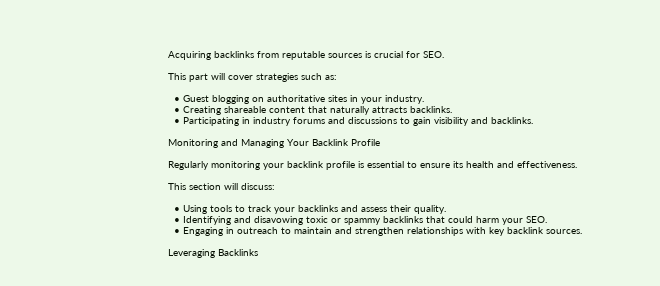Acquiring backlinks from reputable sources is crucial for SEO.

This part will cover strategies such as:

  • Guest blogging on authoritative sites in your industry.
  • Creating shareable content that naturally attracts backlinks.
  • Participating in industry forums and discussions to gain visibility and backlinks.

Monitoring and Managing Your Backlink Profile

Regularly monitoring your backlink profile is essential to ensure its health and effectiveness.

This section will discuss:

  • Using tools to track your backlinks and assess their quality.
  • Identifying and disavowing toxic or spammy backlinks that could harm your SEO.
  • Engaging in outreach to maintain and strengthen relationships with key backlink sources.

Leveraging Backlinks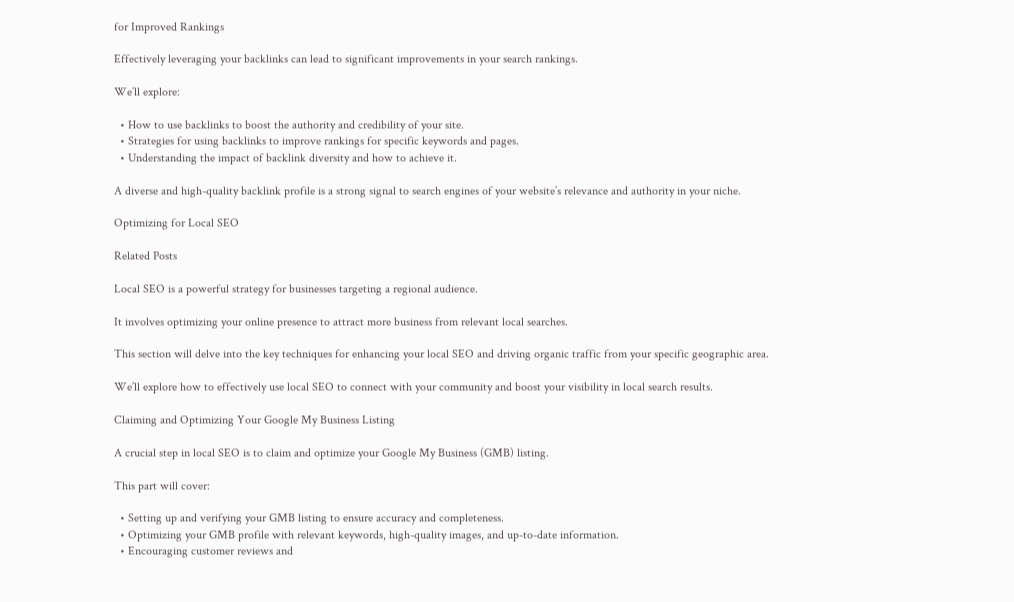for Improved Rankings

Effectively leveraging your backlinks can lead to significant improvements in your search rankings.

We’ll explore:

  • How to use backlinks to boost the authority and credibility of your site.
  • Strategies for using backlinks to improve rankings for specific keywords and pages.
  • Understanding the impact of backlink diversity and how to achieve it.

A diverse and high-quality backlink profile is a strong signal to search engines of your website’s relevance and authority in your niche.

Optimizing for Local SEO

Related Posts

Local SEO is a powerful strategy for businesses targeting a regional audience.

It involves optimizing your online presence to attract more business from relevant local searches.

This section will delve into the key techniques for enhancing your local SEO and driving organic traffic from your specific geographic area.

We’ll explore how to effectively use local SEO to connect with your community and boost your visibility in local search results.

Claiming and Optimizing Your Google My Business Listing

A crucial step in local SEO is to claim and optimize your Google My Business (GMB) listing.

This part will cover:

  • Setting up and verifying your GMB listing to ensure accuracy and completeness.
  • Optimizing your GMB profile with relevant keywords, high-quality images, and up-to-date information.
  • Encouraging customer reviews and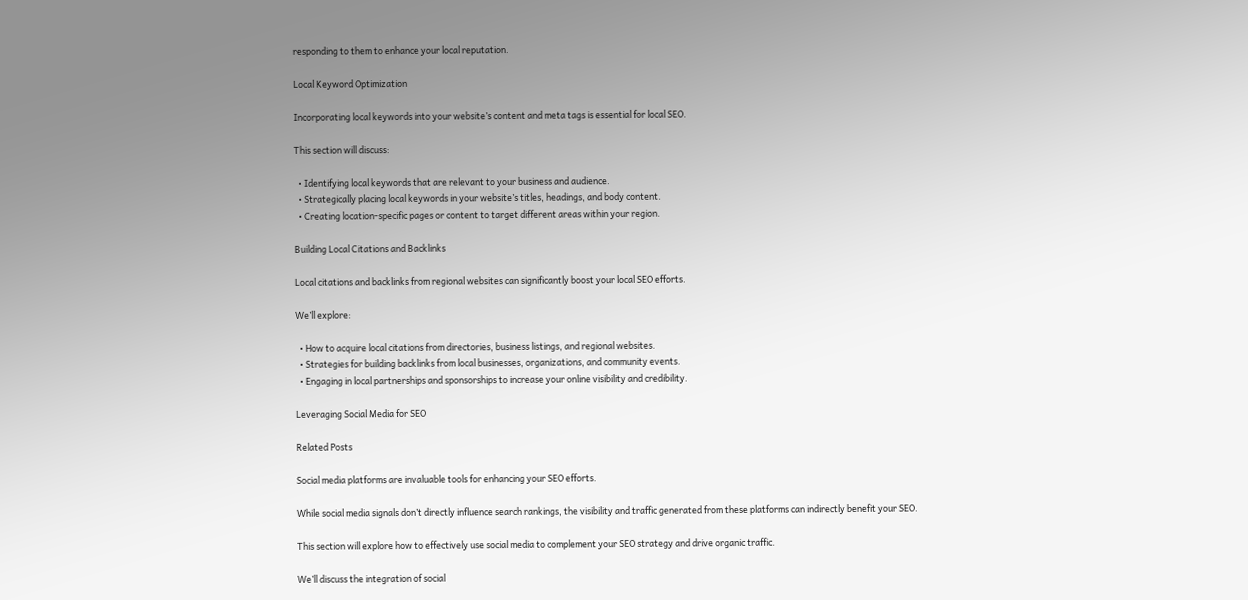responding to them to enhance your local reputation.

Local Keyword Optimization

Incorporating local keywords into your website’s content and meta tags is essential for local SEO.

This section will discuss:

  • Identifying local keywords that are relevant to your business and audience.
  • Strategically placing local keywords in your website’s titles, headings, and body content.
  • Creating location-specific pages or content to target different areas within your region.

Building Local Citations and Backlinks

Local citations and backlinks from regional websites can significantly boost your local SEO efforts.

We’ll explore:

  • How to acquire local citations from directories, business listings, and regional websites.
  • Strategies for building backlinks from local businesses, organizations, and community events.
  • Engaging in local partnerships and sponsorships to increase your online visibility and credibility.

Leveraging Social Media for SEO

Related Posts

Social media platforms are invaluable tools for enhancing your SEO efforts.

While social media signals don’t directly influence search rankings, the visibility and traffic generated from these platforms can indirectly benefit your SEO.

This section will explore how to effectively use social media to complement your SEO strategy and drive organic traffic.

We’ll discuss the integration of social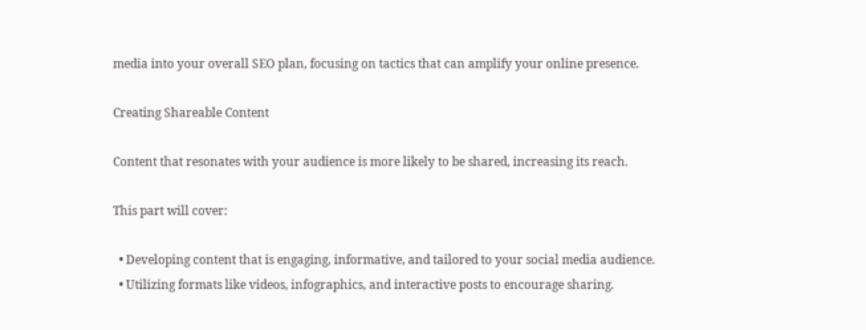media into your overall SEO plan, focusing on tactics that can amplify your online presence.

Creating Shareable Content

Content that resonates with your audience is more likely to be shared, increasing its reach.

This part will cover:

  • Developing content that is engaging, informative, and tailored to your social media audience.
  • Utilizing formats like videos, infographics, and interactive posts to encourage sharing.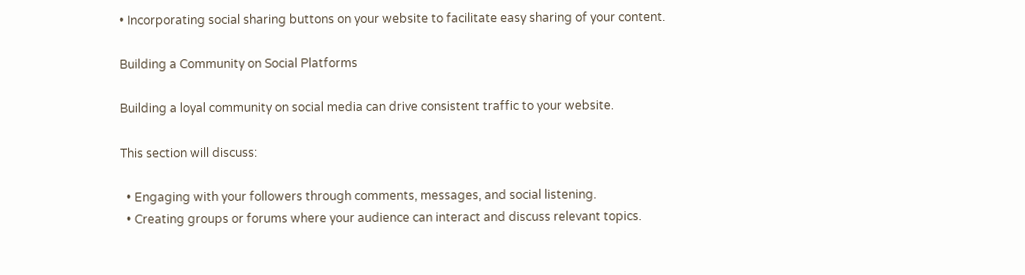• Incorporating social sharing buttons on your website to facilitate easy sharing of your content.

Building a Community on Social Platforms

Building a loyal community on social media can drive consistent traffic to your website.

This section will discuss:

  • Engaging with your followers through comments, messages, and social listening.
  • Creating groups or forums where your audience can interact and discuss relevant topics.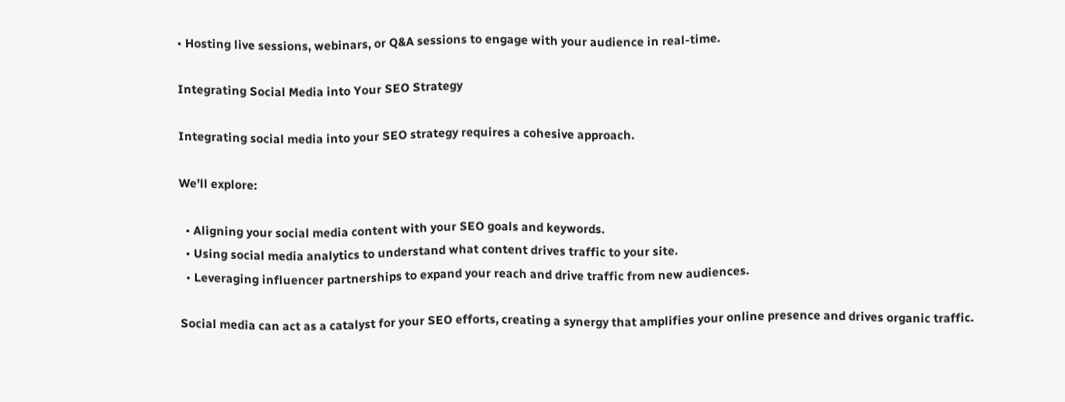• Hosting live sessions, webinars, or Q&A sessions to engage with your audience in real-time.

Integrating Social Media into Your SEO Strategy

Integrating social media into your SEO strategy requires a cohesive approach.

We’ll explore:

  • Aligning your social media content with your SEO goals and keywords.
  • Using social media analytics to understand what content drives traffic to your site.
  • Leveraging influencer partnerships to expand your reach and drive traffic from new audiences.

Social media can act as a catalyst for your SEO efforts, creating a synergy that amplifies your online presence and drives organic traffic.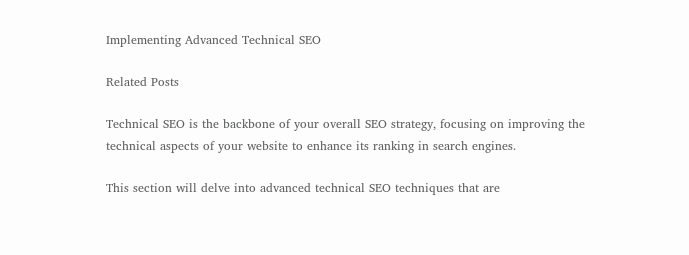Implementing Advanced Technical SEO

Related Posts

Technical SEO is the backbone of your overall SEO strategy, focusing on improving the technical aspects of your website to enhance its ranking in search engines.

This section will delve into advanced technical SEO techniques that are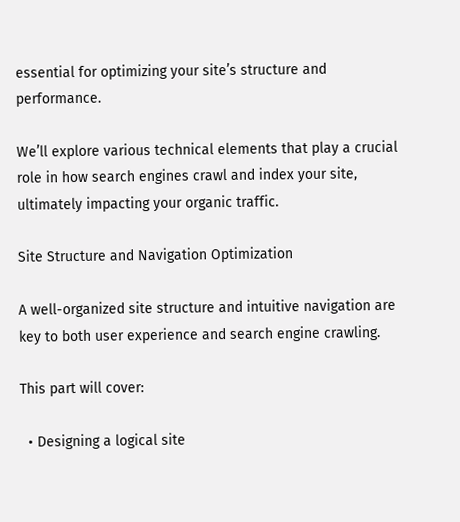essential for optimizing your site’s structure and performance.

We’ll explore various technical elements that play a crucial role in how search engines crawl and index your site, ultimately impacting your organic traffic.

Site Structure and Navigation Optimization

A well-organized site structure and intuitive navigation are key to both user experience and search engine crawling.

This part will cover:

  • Designing a logical site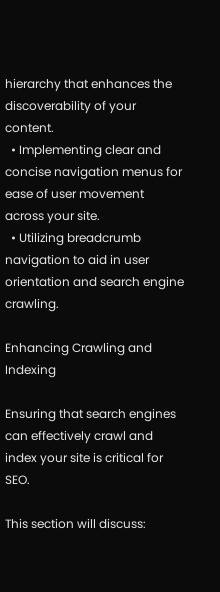hierarchy that enhances the discoverability of your content.
  • Implementing clear and concise navigation menus for ease of user movement across your site.
  • Utilizing breadcrumb navigation to aid in user orientation and search engine crawling.

Enhancing Crawling and Indexing

Ensuring that search engines can effectively crawl and index your site is critical for SEO.

This section will discuss: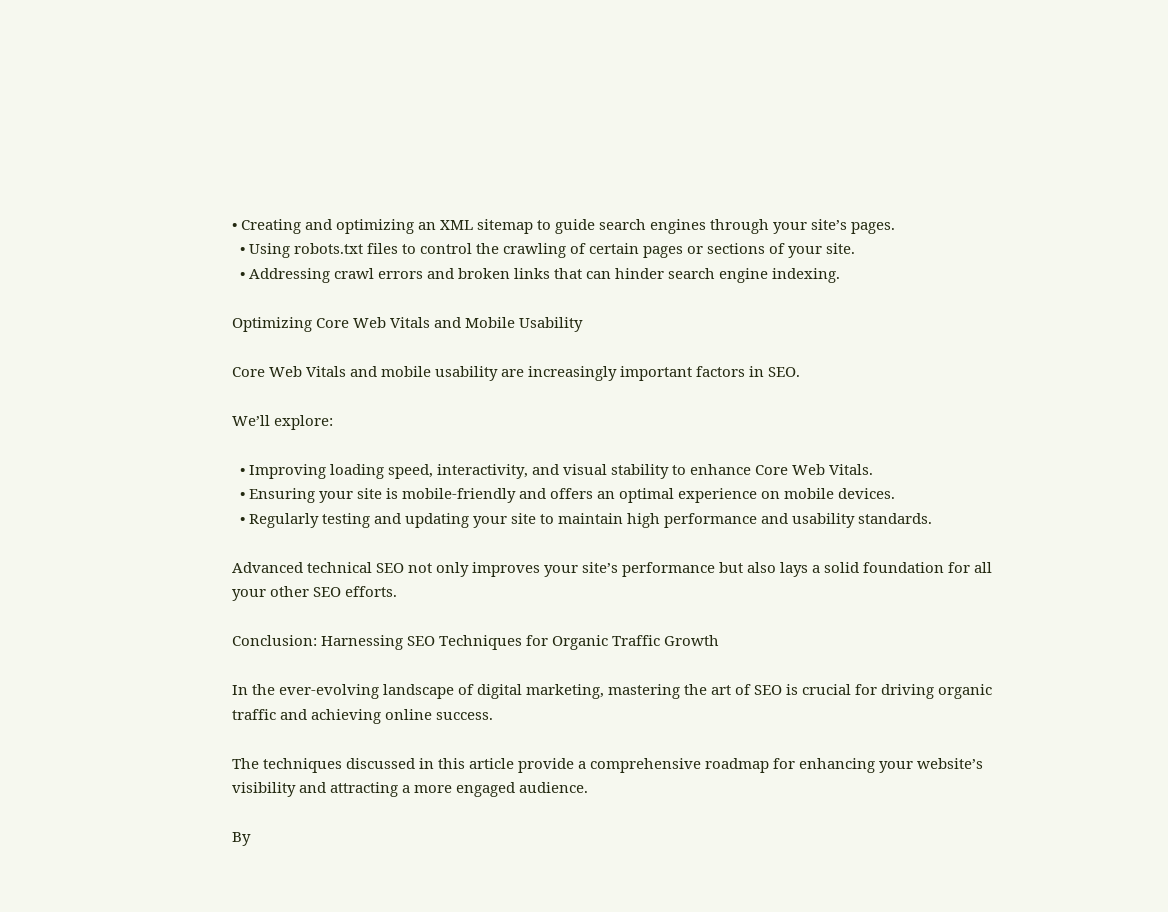• Creating and optimizing an XML sitemap to guide search engines through your site’s pages.
  • Using robots.txt files to control the crawling of certain pages or sections of your site.
  • Addressing crawl errors and broken links that can hinder search engine indexing.

Optimizing Core Web Vitals and Mobile Usability

Core Web Vitals and mobile usability are increasingly important factors in SEO.

We’ll explore:

  • Improving loading speed, interactivity, and visual stability to enhance Core Web Vitals.
  • Ensuring your site is mobile-friendly and offers an optimal experience on mobile devices.
  • Regularly testing and updating your site to maintain high performance and usability standards.

Advanced technical SEO not only improves your site’s performance but also lays a solid foundation for all your other SEO efforts.

Conclusion: Harnessing SEO Techniques for Organic Traffic Growth

In the ever-evolving landscape of digital marketing, mastering the art of SEO is crucial for driving organic traffic and achieving online success.

The techniques discussed in this article provide a comprehensive roadmap for enhancing your website’s visibility and attracting a more engaged audience.

By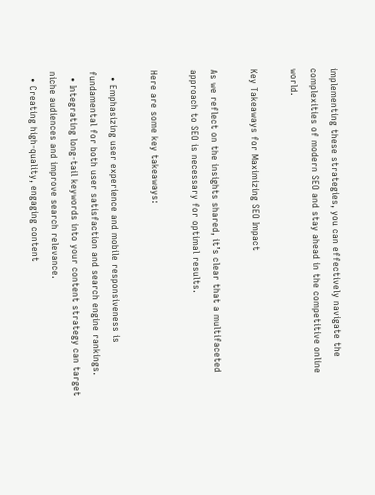implementing these strategies, you can effectively navigate the complexities of modern SEO and stay ahead in the competitive online world.

Key Takeaways for Maximizing SEO Impact

As we reflect on the insights shared, it’s clear that a multifaceted approach to SEO is necessary for optimal results.

Here are some key takeaways:

  • Emphasizing user experience and mobile responsiveness is fundamental for both user satisfaction and search engine rankings.
  • Integrating long-tail keywords into your content strategy can target niche audiences and improve search relevance.
  • Creating high-quality, engaging content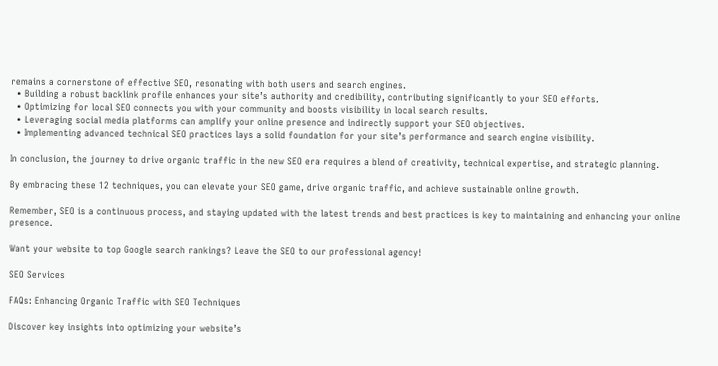remains a cornerstone of effective SEO, resonating with both users and search engines.
  • Building a robust backlink profile enhances your site’s authority and credibility, contributing significantly to your SEO efforts.
  • Optimizing for local SEO connects you with your community and boosts visibility in local search results.
  • Leveraging social media platforms can amplify your online presence and indirectly support your SEO objectives.
  • Implementing advanced technical SEO practices lays a solid foundation for your site’s performance and search engine visibility.

In conclusion, the journey to drive organic traffic in the new SEO era requires a blend of creativity, technical expertise, and strategic planning.

By embracing these 12 techniques, you can elevate your SEO game, drive organic traffic, and achieve sustainable online growth.

Remember, SEO is a continuous process, and staying updated with the latest trends and best practices is key to maintaining and enhancing your online presence.

Want your website to top Google search rankings? Leave the SEO to our professional agency!

SEO Services

FAQs: Enhancing Organic Traffic with SEO Techniques

Discover key insights into optimizing your website’s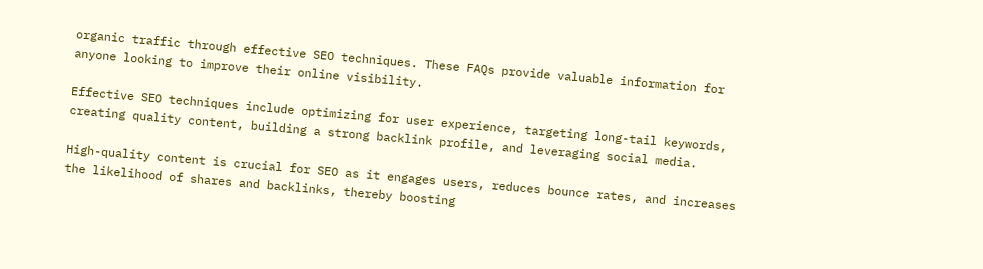organic traffic through effective SEO techniques. These FAQs provide valuable information for anyone looking to improve their online visibility.

Effective SEO techniques include optimizing for user experience, targeting long-tail keywords, creating quality content, building a strong backlink profile, and leveraging social media.

High-quality content is crucial for SEO as it engages users, reduces bounce rates, and increases the likelihood of shares and backlinks, thereby boosting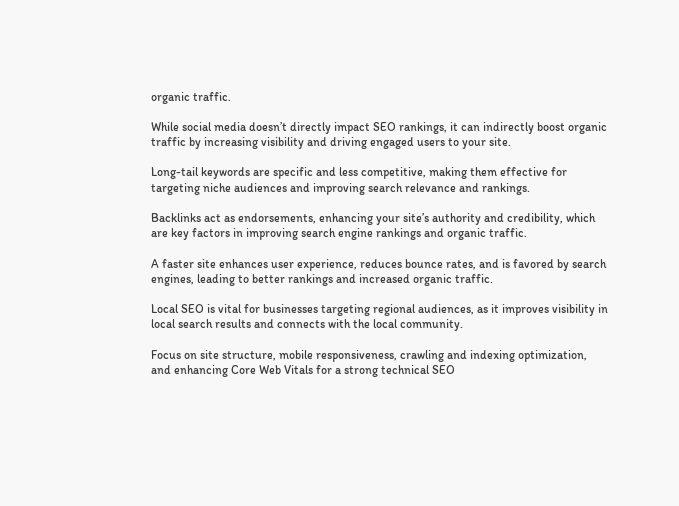organic traffic.

While social media doesn’t directly impact SEO rankings, it can indirectly boost organic traffic by increasing visibility and driving engaged users to your site.

Long-tail keywords are specific and less competitive, making them effective for targeting niche audiences and improving search relevance and rankings.

Backlinks act as endorsements, enhancing your site’s authority and credibility, which are key factors in improving search engine rankings and organic traffic.

A faster site enhances user experience, reduces bounce rates, and is favored by search engines, leading to better rankings and increased organic traffic.

Local SEO is vital for businesses targeting regional audiences, as it improves visibility in local search results and connects with the local community.

Focus on site structure, mobile responsiveness, crawling and indexing optimization, and enhancing Core Web Vitals for a strong technical SEO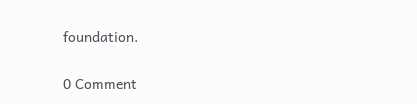foundation.

0 Comment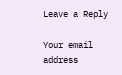Leave a Reply

Your email address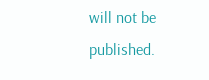will not be published.